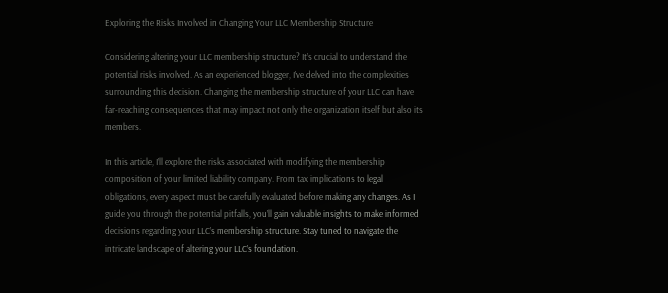Exploring the Risks Involved in Changing Your LLC Membership Structure

Considering altering your LLC membership structure? It’s crucial to understand the potential risks involved. As an experienced blogger, I’ve delved into the complexities surrounding this decision. Changing the membership structure of your LLC can have far-reaching consequences that may impact not only the organization itself but also its members.

In this article, I’ll explore the risks associated with modifying the membership composition of your limited liability company. From tax implications to legal obligations, every aspect must be carefully evaluated before making any changes. As I guide you through the potential pitfalls, you’ll gain valuable insights to make informed decisions regarding your LLC’s membership structure. Stay tuned to navigate the intricate landscape of altering your LLC’s foundation.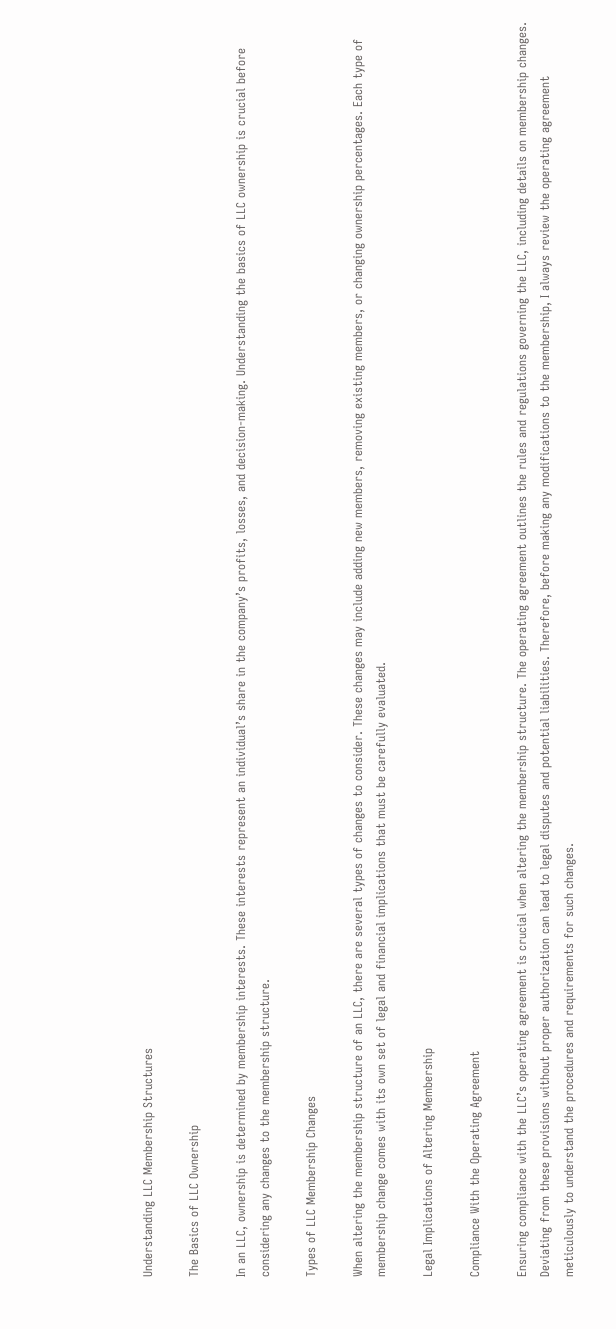Understanding LLC Membership Structures

The Basics of LLC Ownership

In an LLC, ownership is determined by membership interests. These interests represent an individual’s share in the company’s profits, losses, and decision-making. Understanding the basics of LLC ownership is crucial before considering any changes to the membership structure.

Types of LLC Membership Changes

When altering the membership structure of an LLC, there are several types of changes to consider. These changes may include adding new members, removing existing members, or changing ownership percentages. Each type of membership change comes with its own set of legal and financial implications that must be carefully evaluated.

Legal Implications of Altering Membership

Compliance With the Operating Agreement

Ensuring compliance with the LLC’s operating agreement is crucial when altering the membership structure. The operating agreement outlines the rules and regulations governing the LLC, including details on membership changes. Deviating from these provisions without proper authorization can lead to legal disputes and potential liabilities. Therefore, before making any modifications to the membership, I always review the operating agreement meticulously to understand the procedures and requirements for such changes.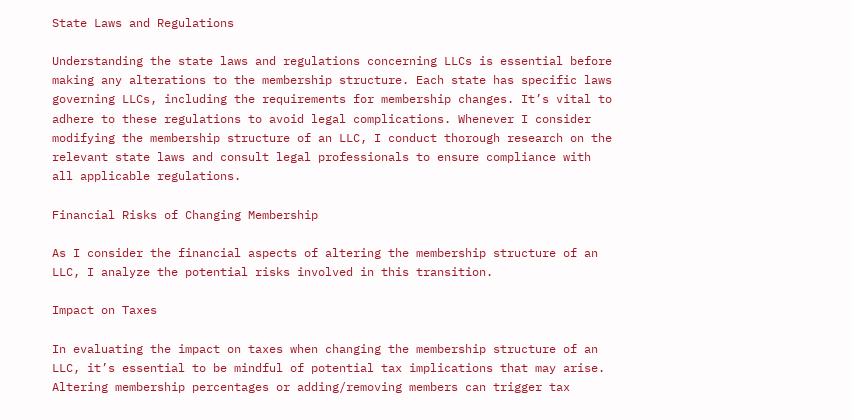State Laws and Regulations

Understanding the state laws and regulations concerning LLCs is essential before making any alterations to the membership structure. Each state has specific laws governing LLCs, including the requirements for membership changes. It’s vital to adhere to these regulations to avoid legal complications. Whenever I consider modifying the membership structure of an LLC, I conduct thorough research on the relevant state laws and consult legal professionals to ensure compliance with all applicable regulations.

Financial Risks of Changing Membership

As I consider the financial aspects of altering the membership structure of an LLC, I analyze the potential risks involved in this transition.

Impact on Taxes

In evaluating the impact on taxes when changing the membership structure of an LLC, it’s essential to be mindful of potential tax implications that may arise. Altering membership percentages or adding/removing members can trigger tax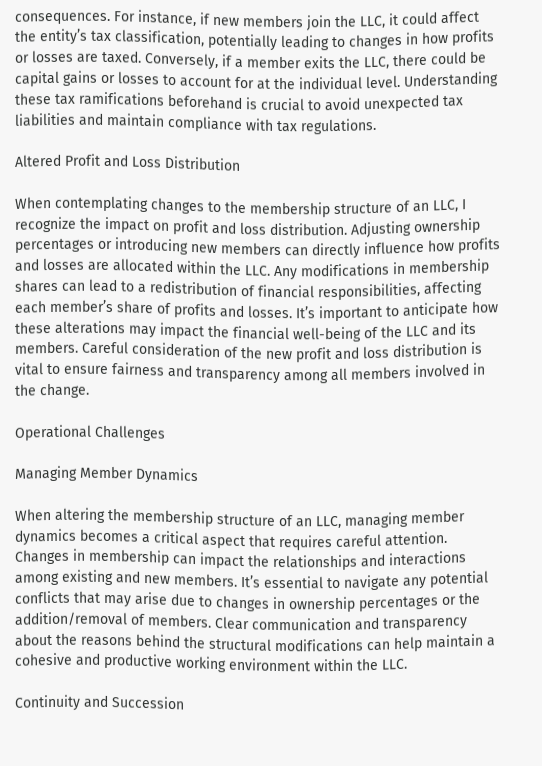consequences. For instance, if new members join the LLC, it could affect the entity’s tax classification, potentially leading to changes in how profits or losses are taxed. Conversely, if a member exits the LLC, there could be capital gains or losses to account for at the individual level. Understanding these tax ramifications beforehand is crucial to avoid unexpected tax liabilities and maintain compliance with tax regulations.

Altered Profit and Loss Distribution

When contemplating changes to the membership structure of an LLC, I recognize the impact on profit and loss distribution. Adjusting ownership percentages or introducing new members can directly influence how profits and losses are allocated within the LLC. Any modifications in membership shares can lead to a redistribution of financial responsibilities, affecting each member’s share of profits and losses. It’s important to anticipate how these alterations may impact the financial well-being of the LLC and its members. Careful consideration of the new profit and loss distribution is vital to ensure fairness and transparency among all members involved in the change.

Operational Challenges

Managing Member Dynamics

When altering the membership structure of an LLC, managing member dynamics becomes a critical aspect that requires careful attention. Changes in membership can impact the relationships and interactions among existing and new members. It’s essential to navigate any potential conflicts that may arise due to changes in ownership percentages or the addition/removal of members. Clear communication and transparency about the reasons behind the structural modifications can help maintain a cohesive and productive working environment within the LLC.

Continuity and Succession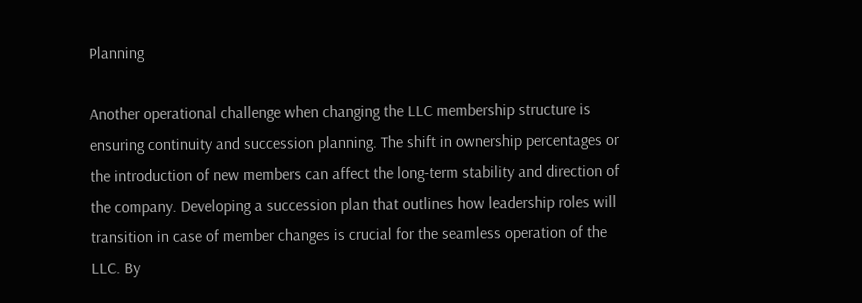Planning

Another operational challenge when changing the LLC membership structure is ensuring continuity and succession planning. The shift in ownership percentages or the introduction of new members can affect the long-term stability and direction of the company. Developing a succession plan that outlines how leadership roles will transition in case of member changes is crucial for the seamless operation of the LLC. By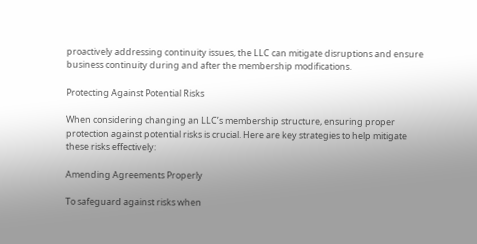proactively addressing continuity issues, the LLC can mitigate disruptions and ensure business continuity during and after the membership modifications.

Protecting Against Potential Risks

When considering changing an LLC’s membership structure, ensuring proper protection against potential risks is crucial. Here are key strategies to help mitigate these risks effectively:

Amending Agreements Properly

To safeguard against risks when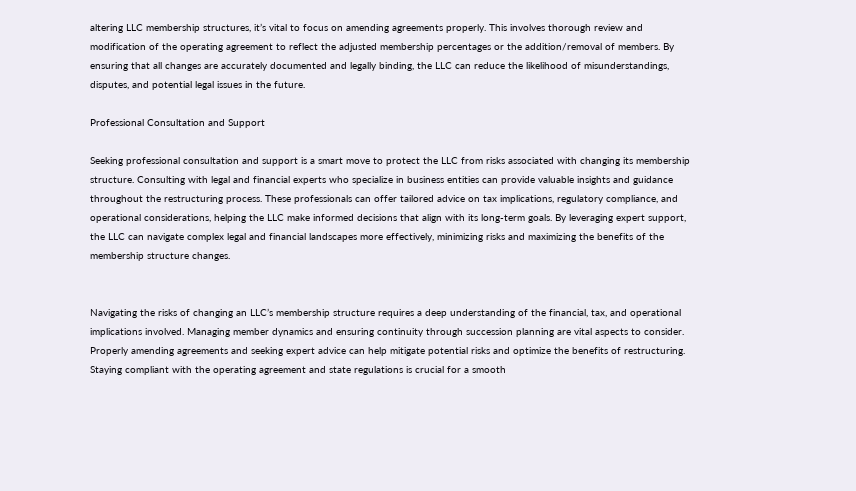altering LLC membership structures, it’s vital to focus on amending agreements properly. This involves thorough review and modification of the operating agreement to reflect the adjusted membership percentages or the addition/removal of members. By ensuring that all changes are accurately documented and legally binding, the LLC can reduce the likelihood of misunderstandings, disputes, and potential legal issues in the future.

Professional Consultation and Support

Seeking professional consultation and support is a smart move to protect the LLC from risks associated with changing its membership structure. Consulting with legal and financial experts who specialize in business entities can provide valuable insights and guidance throughout the restructuring process. These professionals can offer tailored advice on tax implications, regulatory compliance, and operational considerations, helping the LLC make informed decisions that align with its long-term goals. By leveraging expert support, the LLC can navigate complex legal and financial landscapes more effectively, minimizing risks and maximizing the benefits of the membership structure changes.


Navigating the risks of changing an LLC’s membership structure requires a deep understanding of the financial, tax, and operational implications involved. Managing member dynamics and ensuring continuity through succession planning are vital aspects to consider. Properly amending agreements and seeking expert advice can help mitigate potential risks and optimize the benefits of restructuring. Staying compliant with the operating agreement and state regulations is crucial for a smooth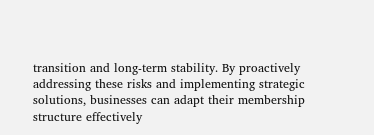transition and long-term stability. By proactively addressing these risks and implementing strategic solutions, businesses can adapt their membership structure effectively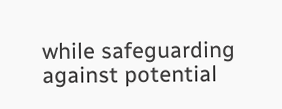while safeguarding against potential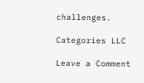challenges.

Categories LLC

Leave a Comment